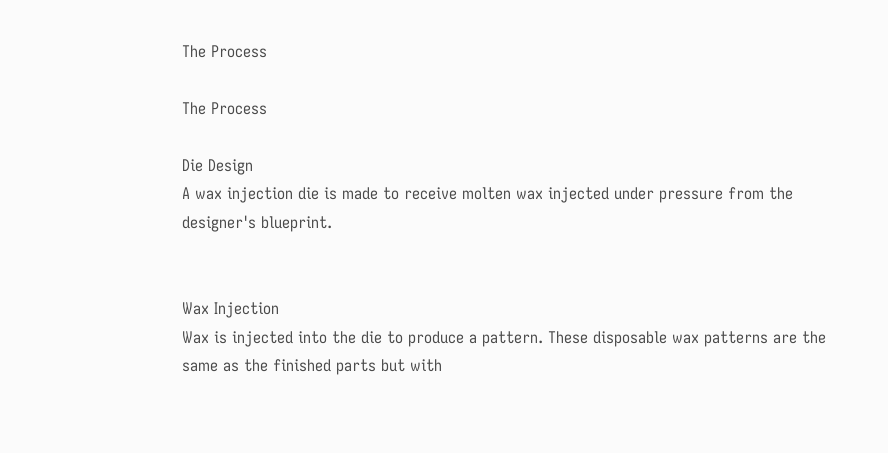The Process

The Process

Die Design
A wax injection die is made to receive molten wax injected under pressure from the designer's blueprint.


Wax Injection
Wax is injected into the die to produce a pattern. These disposable wax patterns are the same as the finished parts but with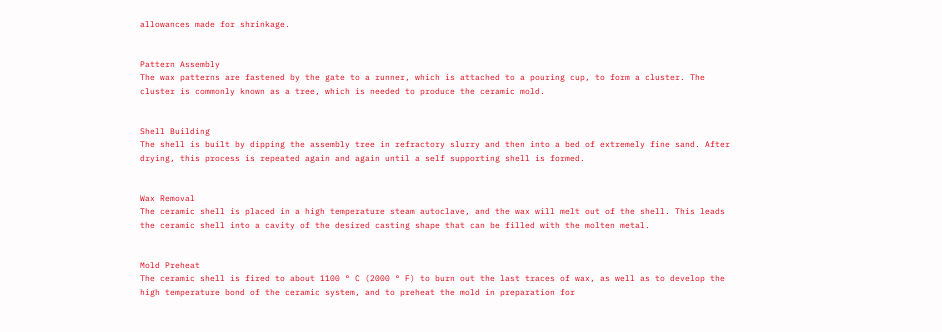allowances made for shrinkage.


Pattern Assembly
The wax patterns are fastened by the gate to a runner, which is attached to a pouring cup, to form a cluster. The cluster is commonly known as a tree, which is needed to produce the ceramic mold.


Shell Building
The shell is built by dipping the assembly tree in refractory slurry and then into a bed of extremely fine sand. After drying, this process is repeated again and again until a self supporting shell is formed.


Wax Removal
The ceramic shell is placed in a high temperature steam autoclave, and the wax will melt out of the shell. This leads the ceramic shell into a cavity of the desired casting shape that can be filled with the molten metal.


Mold Preheat
The ceramic shell is fired to about 1100 ° C (2000 ° F) to burn out the last traces of wax, as well as to develop the high temperature bond of the ceramic system, and to preheat the mold in preparation for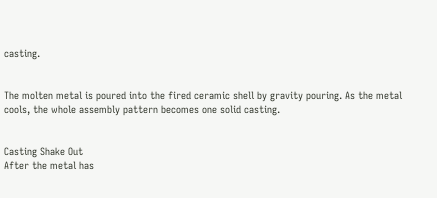casting.


The molten metal is poured into the fired ceramic shell by gravity pouring. As the metal cools, the whole assembly pattern becomes one solid casting.


Casting Shake Out
After the metal has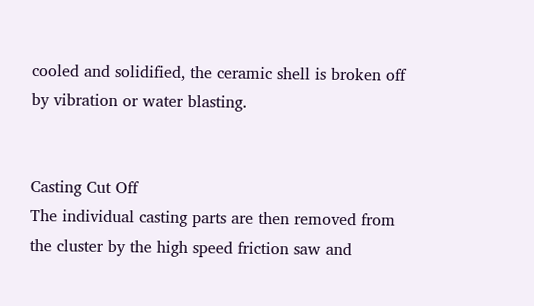cooled and solidified, the ceramic shell is broken off by vibration or water blasting.


Casting Cut Off
The individual casting parts are then removed from the cluster by the high speed friction saw and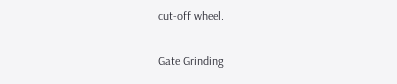cut-off wheel.


Gate Grinding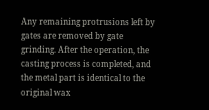Any remaining protrusions left by gates are removed by gate grinding. After the operation, the casting process is completed, and the metal part is identical to the original wax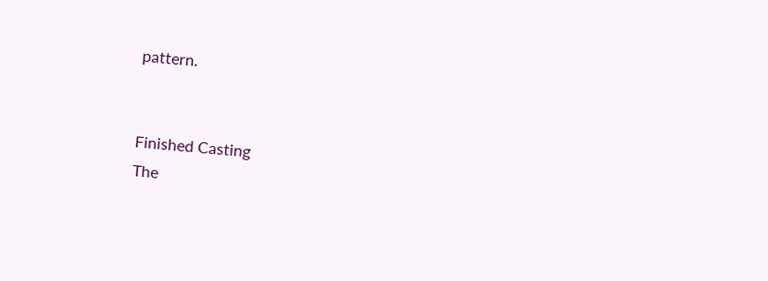pattern.


Finished Casting
The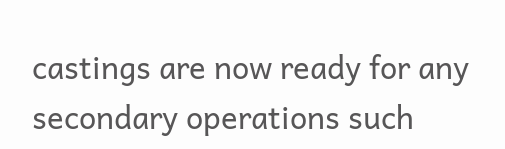castings are now ready for any secondary operations such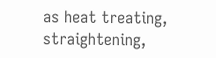as heat treating, straightening,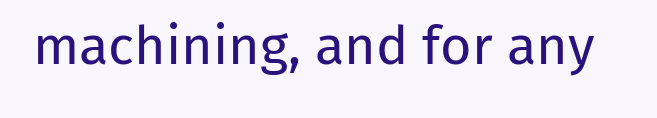machining, and for any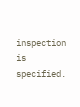inspection is specified.